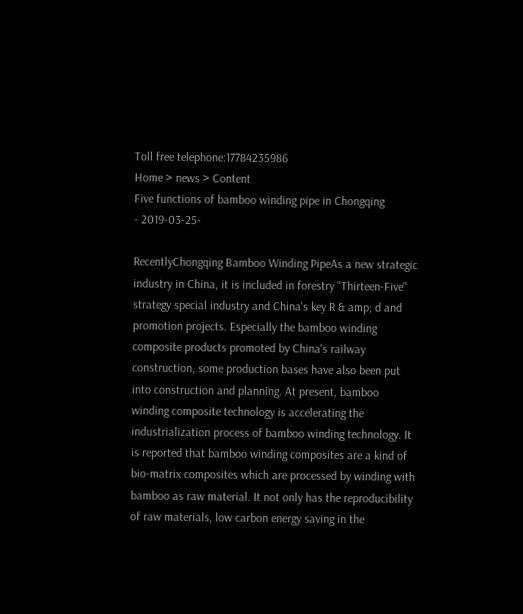Toll free telephone:17784235986
Home > news > Content
Five functions of bamboo winding pipe in Chongqing
- 2019-03-25-

RecentlyChongqing Bamboo Winding PipeAs a new strategic industry in China, it is included in forestry "Thirteen-Five" strategy special industry and China's key R & amp; d and promotion projects. Especially the bamboo winding composite products promoted by China's railway construction, some production bases have also been put into construction and planning. At present, bamboo winding composite technology is accelerating the industrialization process of bamboo winding technology. It is reported that bamboo winding composites are a kind of bio-matrix composites which are processed by winding with bamboo as raw material. It not only has the reproducibility of raw materials, low carbon energy saving in the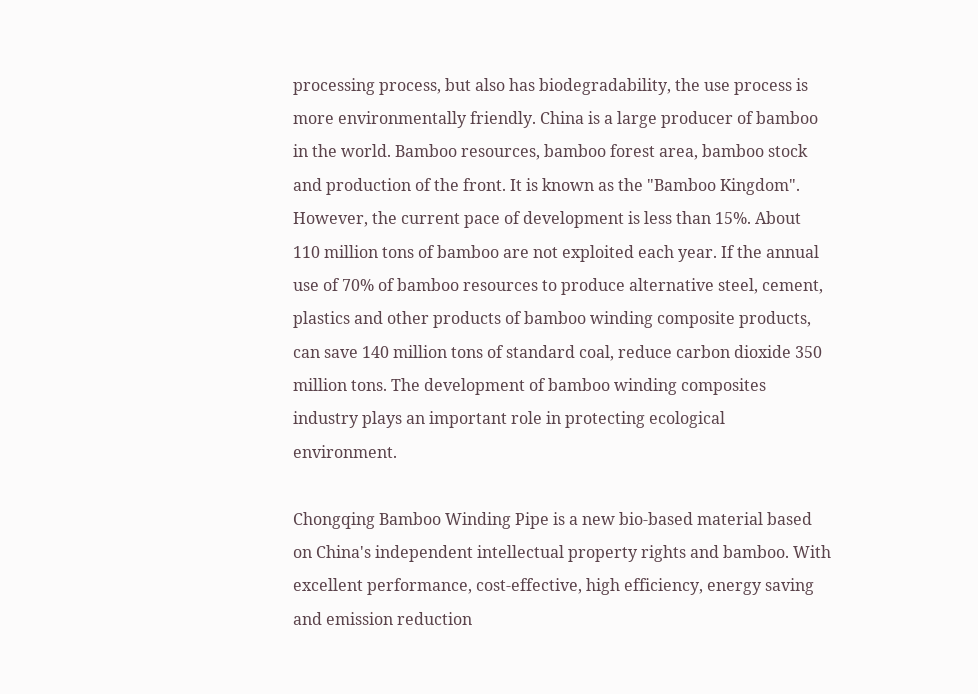processing process, but also has biodegradability, the use process is more environmentally friendly. China is a large producer of bamboo in the world. Bamboo resources, bamboo forest area, bamboo stock and production of the front. It is known as the "Bamboo Kingdom". However, the current pace of development is less than 15%. About 110 million tons of bamboo are not exploited each year. If the annual use of 70% of bamboo resources to produce alternative steel, cement, plastics and other products of bamboo winding composite products, can save 140 million tons of standard coal, reduce carbon dioxide 350 million tons. The development of bamboo winding composites industry plays an important role in protecting ecological environment.

Chongqing Bamboo Winding Pipe is a new bio-based material based on China's independent intellectual property rights and bamboo. With excellent performance, cost-effective, high efficiency, energy saving and emission reduction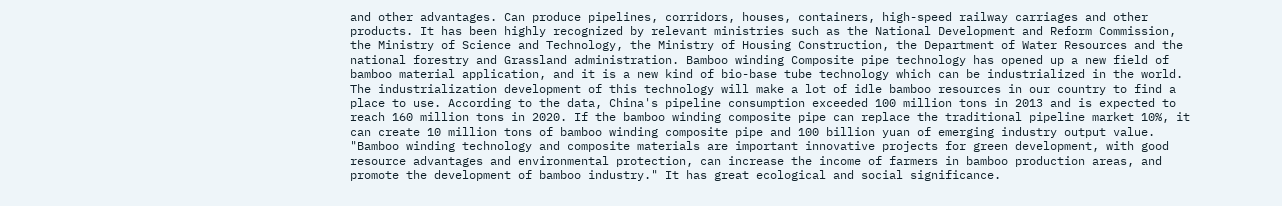and other advantages. Can produce pipelines, corridors, houses, containers, high-speed railway carriages and other products. It has been highly recognized by relevant ministries such as the National Development and Reform Commission, the Ministry of Science and Technology, the Ministry of Housing Construction, the Department of Water Resources and the national forestry and Grassland administration. Bamboo winding Composite pipe technology has opened up a new field of bamboo material application, and it is a new kind of bio-base tube technology which can be industrialized in the world. The industrialization development of this technology will make a lot of idle bamboo resources in our country to find a place to use. According to the data, China's pipeline consumption exceeded 100 million tons in 2013 and is expected to reach 160 million tons in 2020. If the bamboo winding composite pipe can replace the traditional pipeline market 10%, it can create 10 million tons of bamboo winding composite pipe and 100 billion yuan of emerging industry output value. "Bamboo winding technology and composite materials are important innovative projects for green development, with good resource advantages and environmental protection, can increase the income of farmers in bamboo production areas, and promote the development of bamboo industry." It has great ecological and social significance.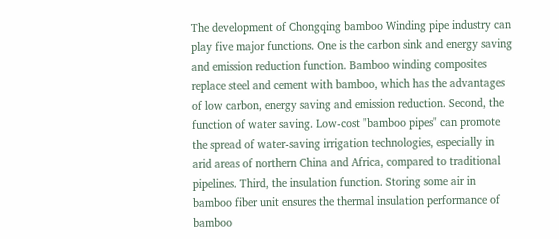The development of Chongqing bamboo Winding pipe industry can play five major functions. One is the carbon sink and energy saving and emission reduction function. Bamboo winding composites replace steel and cement with bamboo, which has the advantages of low carbon, energy saving and emission reduction. Second, the function of water saving. Low-cost "bamboo pipes" can promote the spread of water-saving irrigation technologies, especially in arid areas of northern China and Africa, compared to traditional pipelines. Third, the insulation function. Storing some air in bamboo fiber unit ensures the thermal insulation performance of bamboo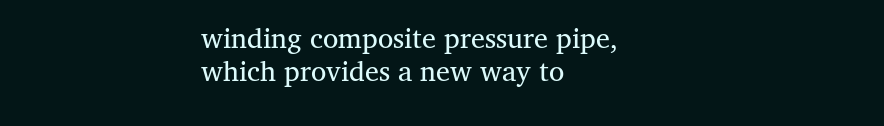winding composite pressure pipe, which provides a new way to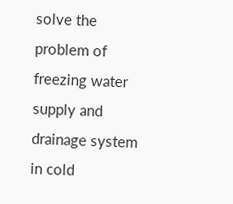solve the problem of freezing water supply and drainage system in cold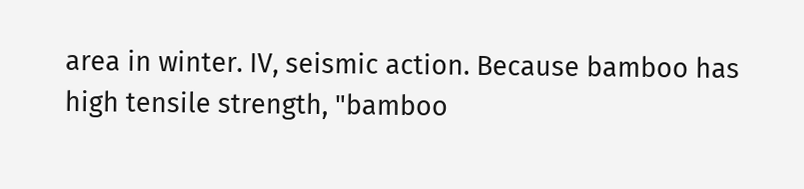area in winter. IV, seismic action. Because bamboo has high tensile strength, "bamboo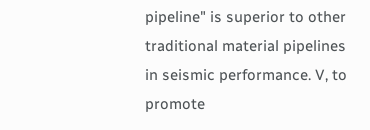pipeline" is superior to other traditional material pipelines in seismic performance. V, to promote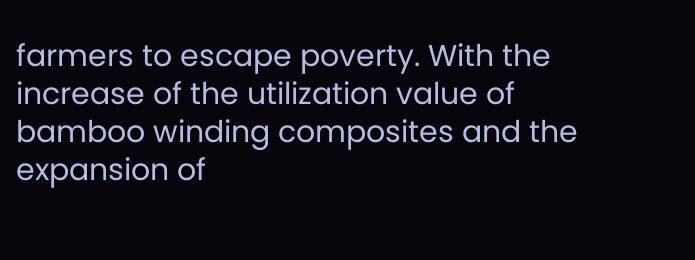farmers to escape poverty. With the increase of the utilization value of bamboo winding composites and the expansion of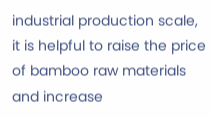industrial production scale, it is helpful to raise the price of bamboo raw materials and increase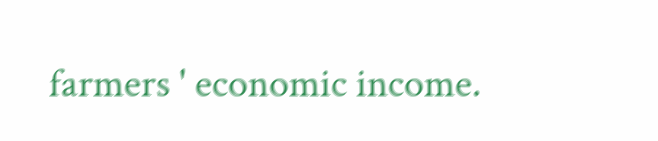farmers ' economic income.